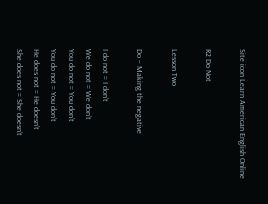Site icon Learn American English Online

R2 Do Not

Lesson Two

Do – Making the negative

I do not = I don’t
We do not = We don’t
You do not = You don’t
You do not = You don’t
He does not = He doesn’t
She does not = She doesn’t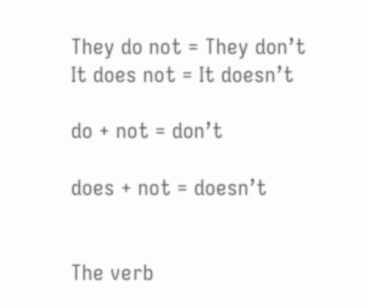They do not = They don’t
It does not = It doesn’t

do + not = don’t

does + not = doesn’t


The verb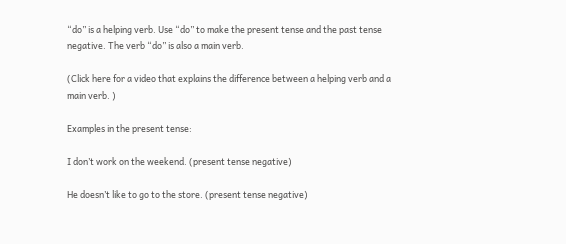“do” is a helping verb. Use “do” to make the present tense and the past tense negative. The verb “do” is also a main verb.

(Click here for a video that explains the difference between a helping verb and a main verb. )

Examples in the present tense:

I don’t work on the weekend. (present tense negative)

He doesn’t like to go to the store. (present tense negative)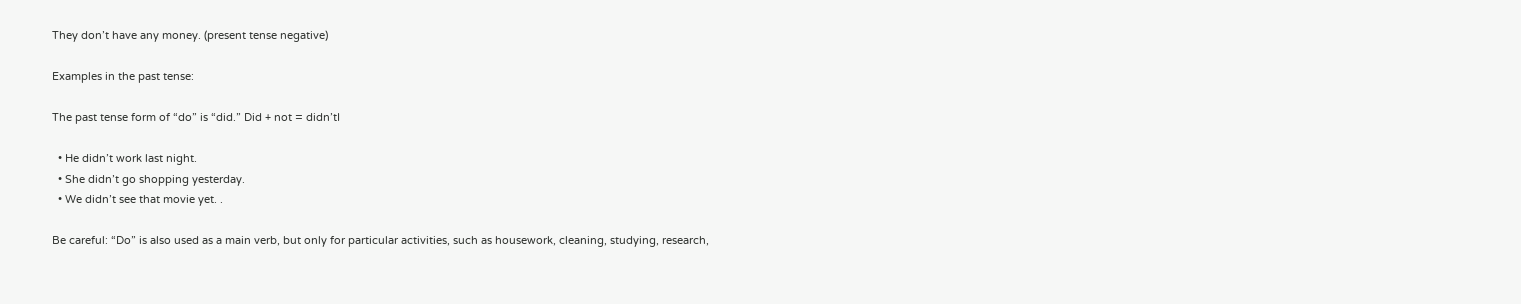They don’t have any money. (present tense negative)

Examples in the past tense:

The past tense form of “do” is “did.” Did + not = didn’tI

  • He didn’t work last night.
  • She didn’t go shopping yesterday.
  • We didn’t see that movie yet. .

Be careful: “Do” is also used as a main verb, but only for particular activities, such as housework, cleaning, studying, research,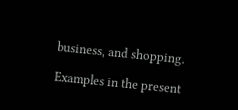business, and shopping.

Examples in the present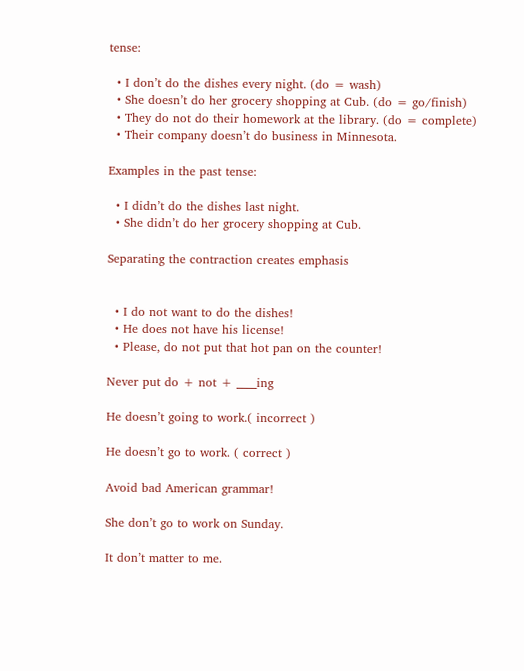tense:

  • I don’t do the dishes every night. (do = wash)
  • She doesn’t do her grocery shopping at Cub. (do = go/finish)
  • They do not do their homework at the library. (do = complete)
  • Their company doesn’t do business in Minnesota.

Examples in the past tense:

  • I didn’t do the dishes last night.
  • She didn’t do her grocery shopping at Cub.

Separating the contraction creates emphasis


  • I do not want to do the dishes!
  • He does not have his license!
  • Please, do not put that hot pan on the counter!

Never put do + not + ____ing

He doesn’t going to work.( incorrect )

He doesn’t go to work. ( correct )

Avoid bad American grammar!

She don’t go to work on Sunday.

It don’t matter to me.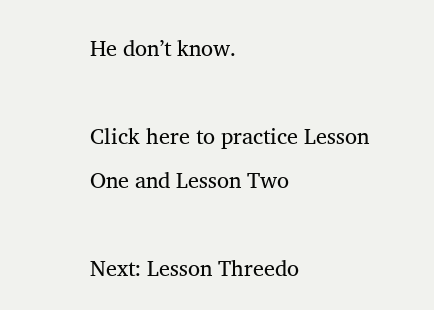He don’t know.

Click here to practice Lesson One and Lesson Two

Next: Lesson Threedo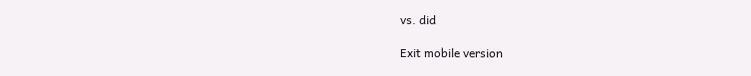vs. did

Exit mobile version